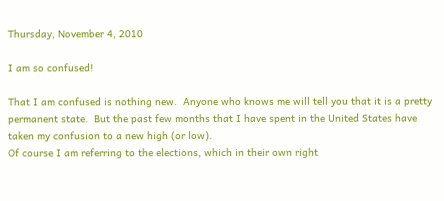Thursday, November 4, 2010

I am so confused!

That I am confused is nothing new.  Anyone who knows me will tell you that it is a pretty permanent state.  But the past few months that I have spent in the United States have taken my confusion to a new high (or low).
Of course I am referring to the elections, which in their own right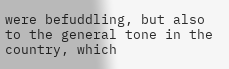were befuddling, but also to the general tone in the country, which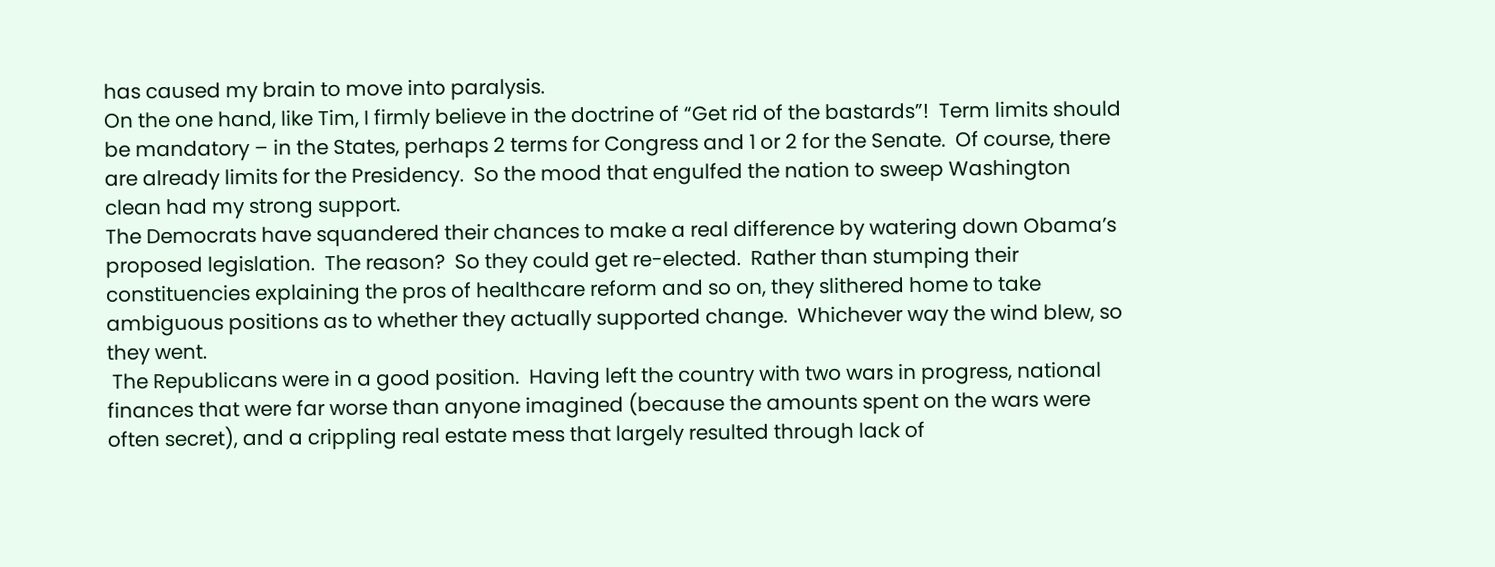has caused my brain to move into paralysis.
On the one hand, like Tim, I firmly believe in the doctrine of “Get rid of the bastards”!  Term limits should be mandatory – in the States, perhaps 2 terms for Congress and 1 or 2 for the Senate.  Of course, there are already limits for the Presidency.  So the mood that engulfed the nation to sweep Washington clean had my strong support.
The Democrats have squandered their chances to make a real difference by watering down Obama’s proposed legislation.  The reason?  So they could get re-elected.  Rather than stumping their constituencies explaining the pros of healthcare reform and so on, they slithered home to take ambiguous positions as to whether they actually supported change.  Whichever way the wind blew, so they went.
 The Republicans were in a good position.  Having left the country with two wars in progress, national finances that were far worse than anyone imagined (because the amounts spent on the wars were often secret), and a crippling real estate mess that largely resulted through lack of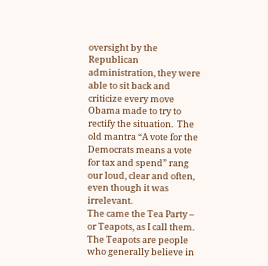oversight by the Republican administration, they were able to sit back and criticize every move Obama made to try to rectify the situation.  The old mantra “A vote for the Democrats means a vote for tax and spend” rang our loud, clear and often, even though it was irrelevant.
The came the Tea Party – or Teapots, as I call them.  The Teapots are people who generally believe in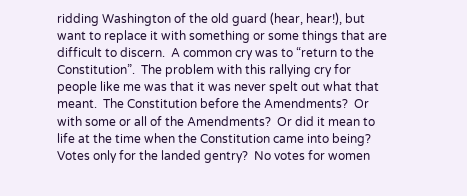ridding Washington of the old guard (hear, hear!), but want to replace it with something or some things that are difficult to discern.  A common cry was to “return to the Constitution”.  The problem with this rallying cry for people like me was that it was never spelt out what that meant.  The Constitution before the Amendments?  Or with some or all of the Amendments?  Or did it mean to life at the time when the Constitution came into being?  Votes only for the landed gentry?  No votes for women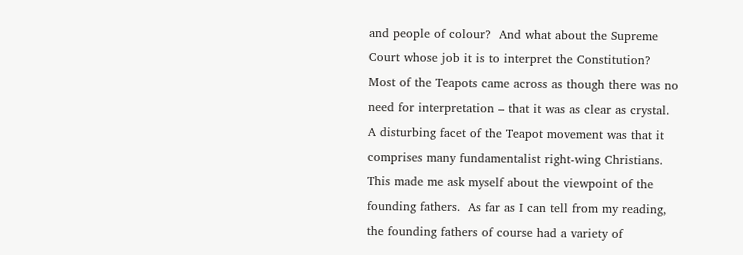and people of colour?  And what about the Supreme Court whose job it is to interpret the Constitution?  Most of the Teapots came across as though there was no need for interpretation – that it was as clear as crystal.
A disturbing facet of the Teapot movement was that it comprises many fundamentalist right-wing Christians.  This made me ask myself about the viewpoint of the founding fathers.  As far as I can tell from my reading, the founding fathers of course had a variety of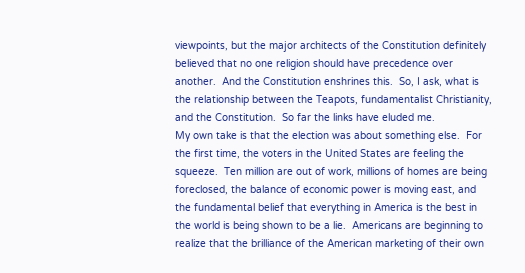viewpoints, but the major architects of the Constitution definitely believed that no one religion should have precedence over another.  And the Constitution enshrines this.  So, I ask, what is the relationship between the Teapots, fundamentalist Christianity, and the Constitution.  So far the links have eluded me.
My own take is that the election was about something else.  For the first time, the voters in the United States are feeling the squeeze.  Ten million are out of work, millions of homes are being foreclosed, the balance of economic power is moving east, and the fundamental belief that everything in America is the best in the world is being shown to be a lie.  Americans are beginning to realize that the brilliance of the American marketing of their own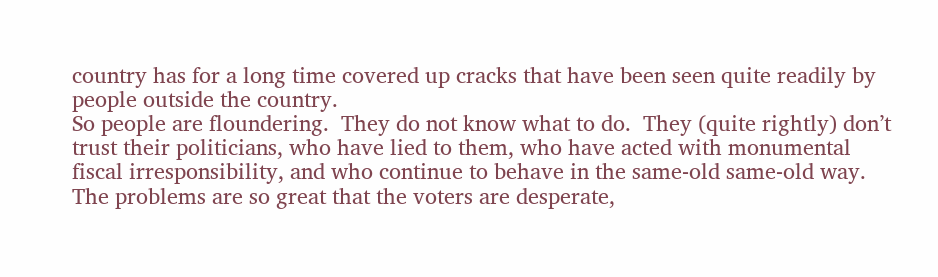country has for a long time covered up cracks that have been seen quite readily by people outside the country.
So people are floundering.  They do not know what to do.  They (quite rightly) don’t trust their politicians, who have lied to them, who have acted with monumental fiscal irresponsibility, and who continue to behave in the same-old same-old way.  The problems are so great that the voters are desperate,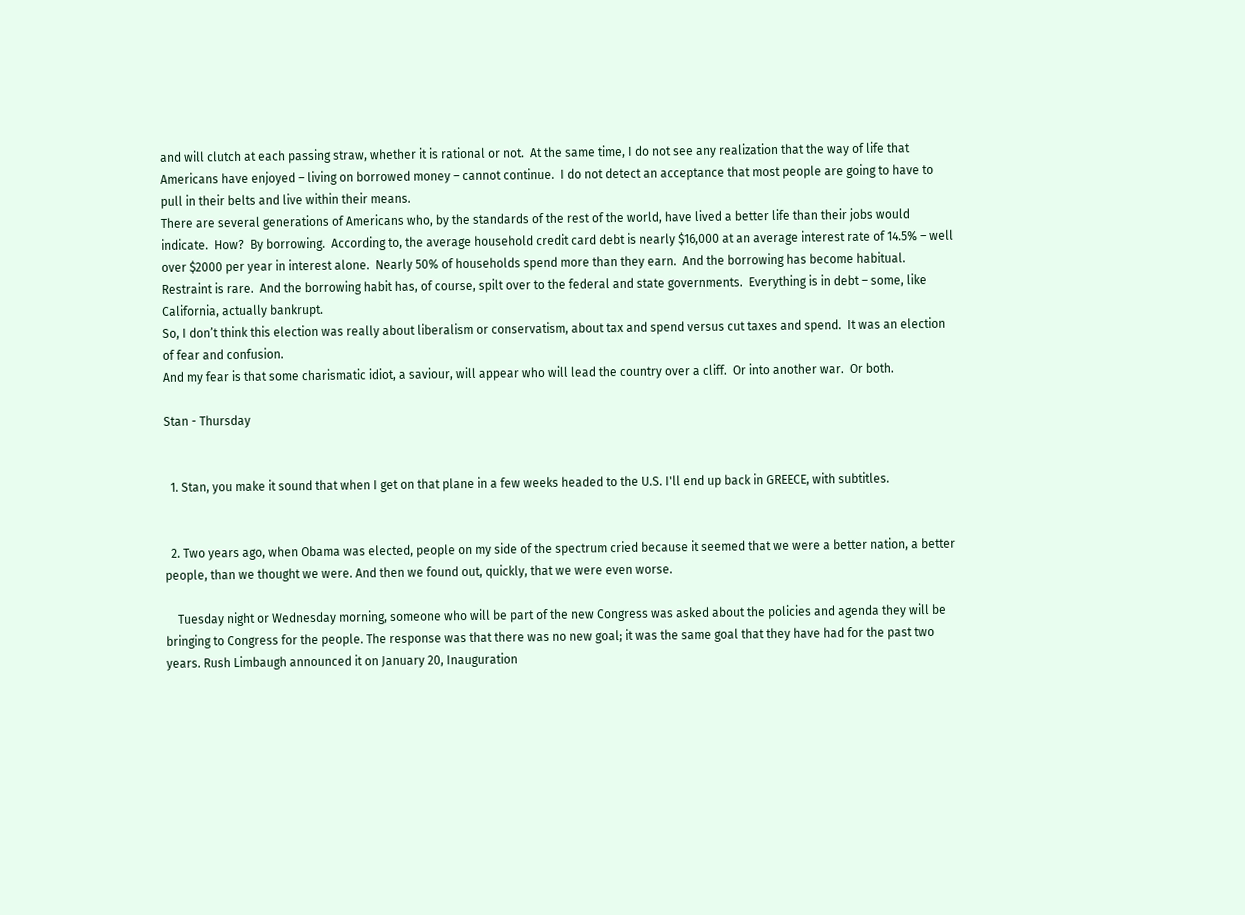and will clutch at each passing straw, whether it is rational or not.  At the same time, I do not see any realization that the way of life that Americans have enjoyed – living on borrowed money – cannot continue.  I do not detect an acceptance that most people are going to have to pull in their belts and live within their means.
There are several generations of Americans who, by the standards of the rest of the world, have lived a better life than their jobs would indicate.  How?  By borrowing.  According to, the average household credit card debt is nearly $16,000 at an average interest rate of 14.5% – well over $2000 per year in interest alone.  Nearly 50% of households spend more than they earn.  And the borrowing has become habitual.  Restraint is rare.  And the borrowing habit has, of course, spilt over to the federal and state governments.  Everything is in debt – some, like California, actually bankrupt.
So, I don’t think this election was really about liberalism or conservatism, about tax and spend versus cut taxes and spend.  It was an election of fear and confusion.
And my fear is that some charismatic idiot, a saviour, will appear who will lead the country over a cliff.  Or into another war.  Or both.

Stan - Thursday


  1. Stan, you make it sound that when I get on that plane in a few weeks headed to the U.S. I'll end up back in GREECE, with subtitles.


  2. Two years ago, when Obama was elected, people on my side of the spectrum cried because it seemed that we were a better nation, a better people, than we thought we were. And then we found out, quickly, that we were even worse.

    Tuesday night or Wednesday morning, someone who will be part of the new Congress was asked about the policies and agenda they will be bringing to Congress for the people. The response was that there was no new goal; it was the same goal that they have had for the past two years. Rush Limbaugh announced it on January 20, Inauguration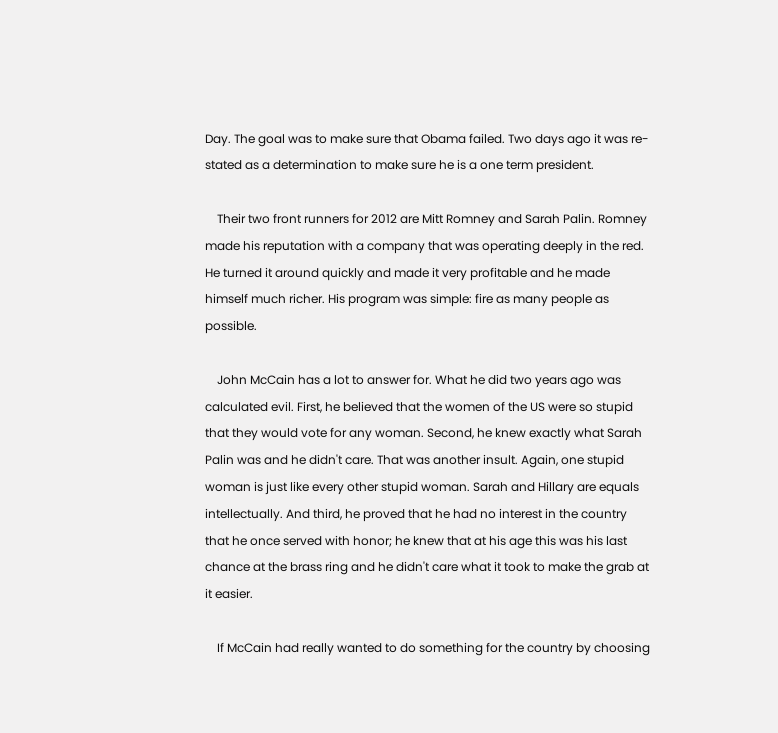Day. The goal was to make sure that Obama failed. Two days ago it was re-stated as a determination to make sure he is a one term president.

    Their two front runners for 2012 are Mitt Romney and Sarah Palin. Romney made his reputation with a company that was operating deeply in the red. He turned it around quickly and made it very profitable and he made himself much richer. His program was simple: fire as many people as possible.

    John McCain has a lot to answer for. What he did two years ago was calculated evil. First, he believed that the women of the US were so stupid that they would vote for any woman. Second, he knew exactly what Sarah Palin was and he didn't care. That was another insult. Again, one stupid woman is just like every other stupid woman. Sarah and Hillary are equals intellectually. And third, he proved that he had no interest in the country that he once served with honor; he knew that at his age this was his last chance at the brass ring and he didn't care what it took to make the grab at it easier.

    If McCain had really wanted to do something for the country by choosing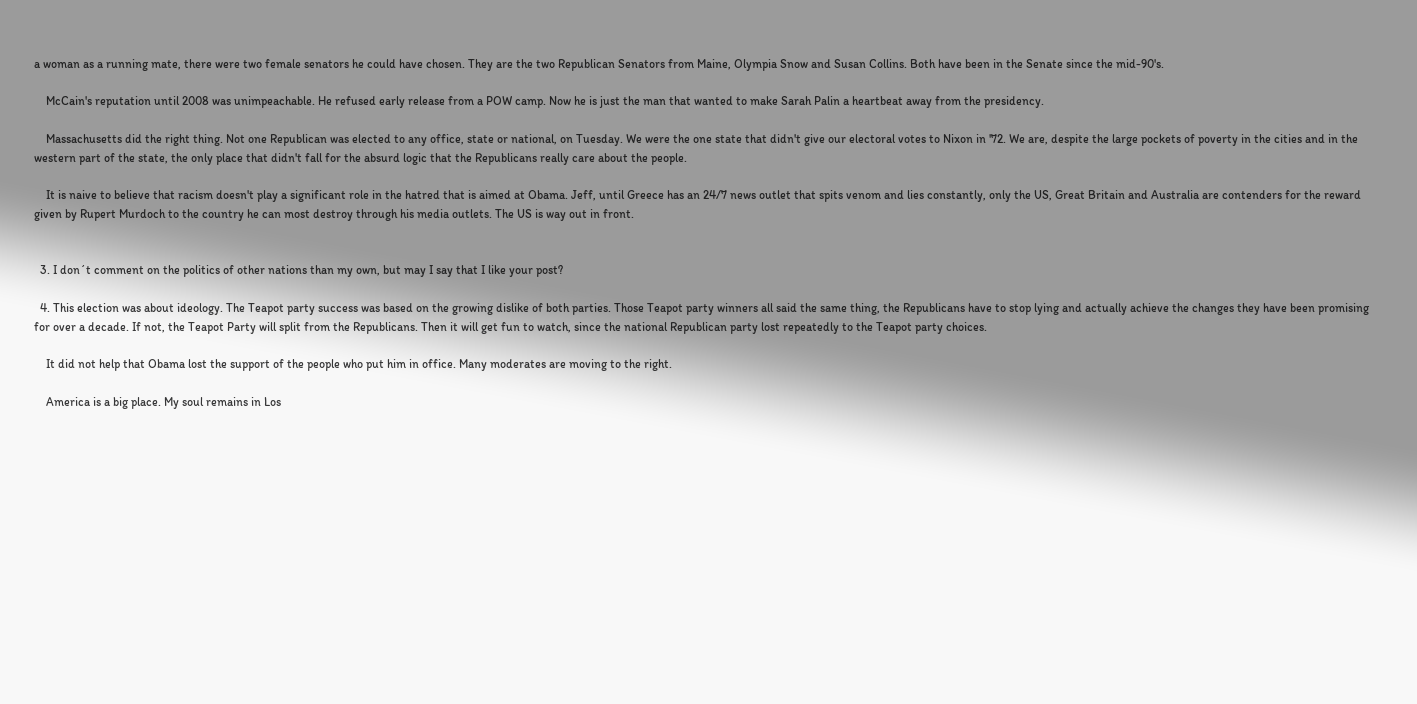a woman as a running mate, there were two female senators he could have chosen. They are the two Republican Senators from Maine, Olympia Snow and Susan Collins. Both have been in the Senate since the mid-90's.

    McCain's reputation until 2008 was unimpeachable. He refused early release from a POW camp. Now he is just the man that wanted to make Sarah Palin a heartbeat away from the presidency.

    Massachusetts did the right thing. Not one Republican was elected to any office, state or national, on Tuesday. We were the one state that didn't give our electoral votes to Nixon in '72. We are, despite the large pockets of poverty in the cities and in the western part of the state, the only place that didn't fall for the absurd logic that the Republicans really care about the people.

    It is naive to believe that racism doesn't play a significant role in the hatred that is aimed at Obama. Jeff, until Greece has an 24/7 news outlet that spits venom and lies constantly, only the US, Great Britain and Australia are contenders for the reward given by Rupert Murdoch to the country he can most destroy through his media outlets. The US is way out in front.


  3. I don´t comment on the politics of other nations than my own, but may I say that I like your post?

  4. This election was about ideology. The Teapot party success was based on the growing dislike of both parties. Those Teapot party winners all said the same thing, the Republicans have to stop lying and actually achieve the changes they have been promising for over a decade. If not, the Teapot Party will split from the Republicans. Then it will get fun to watch, since the national Republican party lost repeatedly to the Teapot party choices.

    It did not help that Obama lost the support of the people who put him in office. Many moderates are moving to the right.

    America is a big place. My soul remains in Los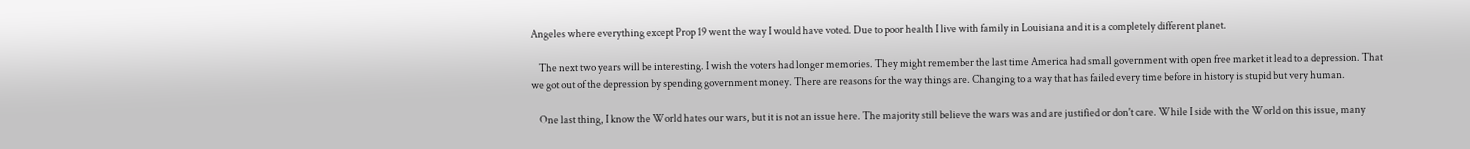Angeles where everything except Prop 19 went the way I would have voted. Due to poor health I live with family in Louisiana and it is a completely different planet.

    The next two years will be interesting. I wish the voters had longer memories. They might remember the last time America had small government with open free market it lead to a depression. That we got out of the depression by spending government money. There are reasons for the way things are. Changing to a way that has failed every time before in history is stupid but very human.

    One last thing, I know the World hates our wars, but it is not an issue here. The majority still believe the wars was and are justified or don't care. While I side with the World on this issue, many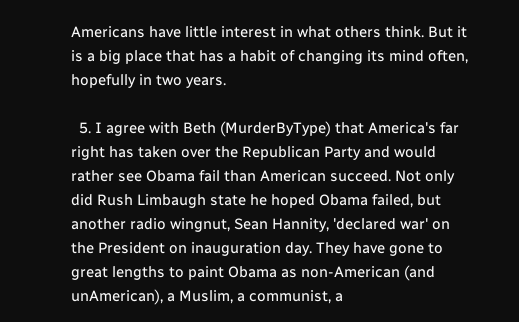Americans have little interest in what others think. But it is a big place that has a habit of changing its mind often, hopefully in two years.

  5. I agree with Beth (MurderByType) that America's far right has taken over the Republican Party and would rather see Obama fail than American succeed. Not only did Rush Limbaugh state he hoped Obama failed, but another radio wingnut, Sean Hannity, 'declared war' on the President on inauguration day. They have gone to great lengths to paint Obama as non-American (and unAmerican), a Muslim, a communist, a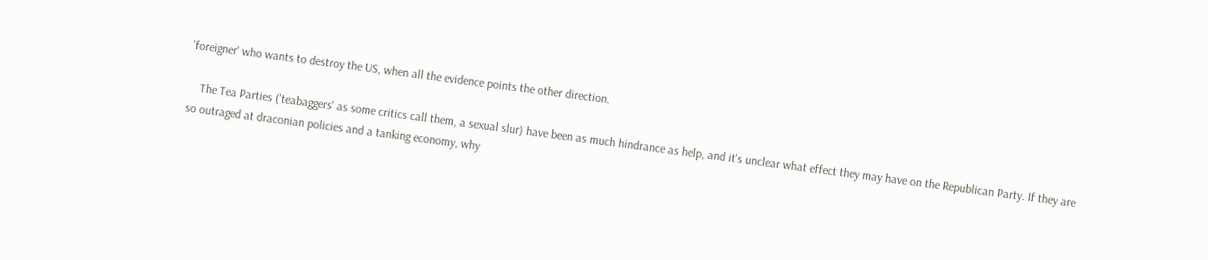'foreigner' who wants to destroy the US, when all the evidence points the other direction.

    The Tea Parties ('teabaggers' as some critics call them, a sexual slur) have been as much hindrance as help, and it's unclear what effect they may have on the Republican Party. If they are so outraged at draconian policies and a tanking economy, why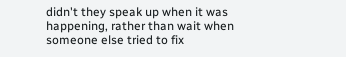didn't they speak up when it was happening, rather than wait when someone else tried to fix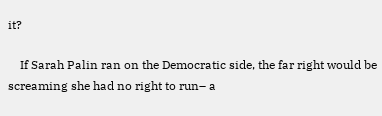it?

    If Sarah Palin ran on the Democratic side, the far right would be screaming she had no right to run– a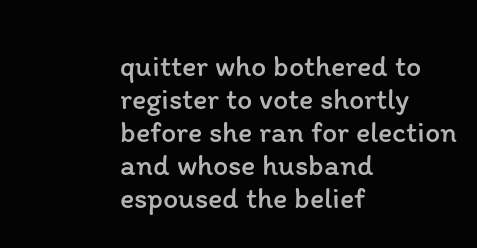quitter who bothered to register to vote shortly before she ran for election and whose husband espoused the belief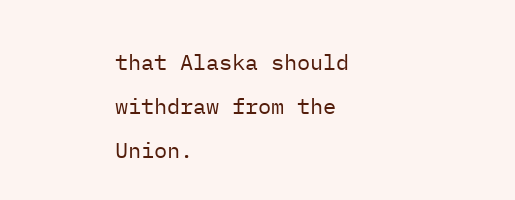that Alaska should withdraw from the Union.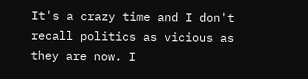It's a crazy time and I don't recall politics as vicious as they are now. I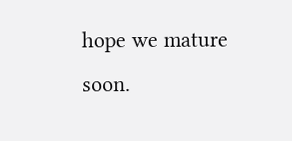hope we mature soon.